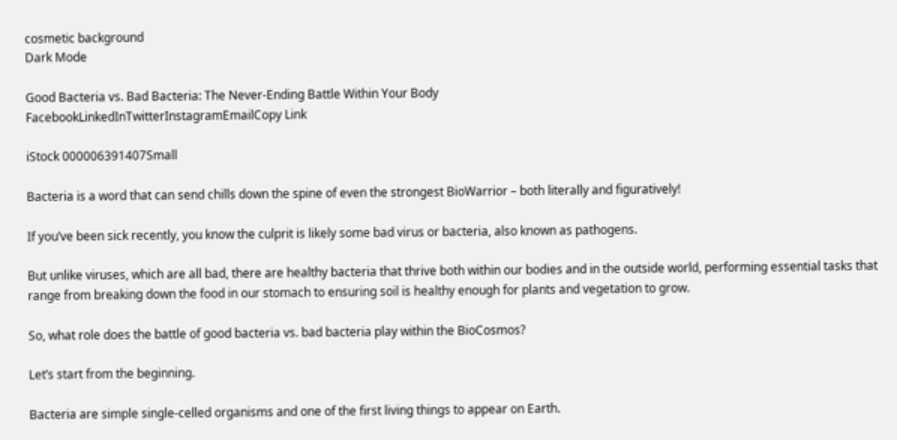cosmetic background
Dark Mode

Good Bacteria vs. Bad Bacteria: The Never-Ending Battle Within Your Body
FacebookLinkedInTwitterInstagramEmailCopy Link

iStock 000006391407Small

Bacteria is a word that can send chills down the spine of even the strongest BioWarrior – both literally and figuratively!

If you’ve been sick recently, you know the culprit is likely some bad virus or bacteria, also known as pathogens.

But unlike viruses, which are all bad, there are healthy bacteria that thrive both within our bodies and in the outside world, performing essential tasks that range from breaking down the food in our stomach to ensuring soil is healthy enough for plants and vegetation to grow.

So, what role does the battle of good bacteria vs. bad bacteria play within the BioCosmos?

Let’s start from the beginning.

Bacteria are simple single-celled organisms and one of the first living things to appear on Earth.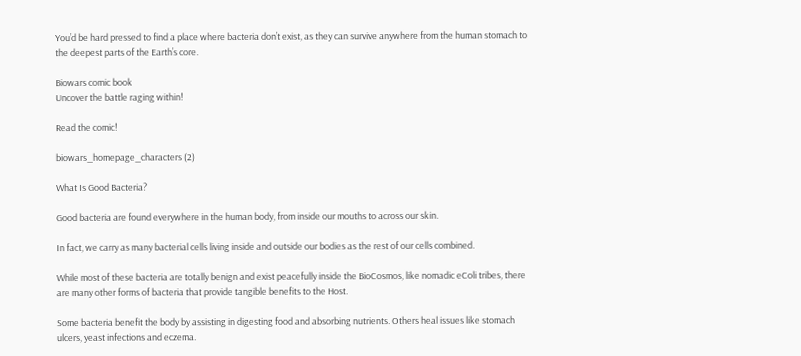You’d be hard pressed to find a place where bacteria don’t exist, as they can survive anywhere from the human stomach to the deepest parts of the Earth’s core.

Biowars comic book
Uncover the battle raging within!

Read the comic!

biowars_homepage_characters (2)

What Is Good Bacteria?

Good bacteria are found everywhere in the human body, from inside our mouths to across our skin.

In fact, we carry as many bacterial cells living inside and outside our bodies as the rest of our cells combined.

While most of these bacteria are totally benign and exist peacefully inside the BioCosmos, like nomadic eColi tribes, there are many other forms of bacteria that provide tangible benefits to the Host.

Some bacteria benefit the body by assisting in digesting food and absorbing nutrients. Others heal issues like stomach ulcers, yeast infections and eczema.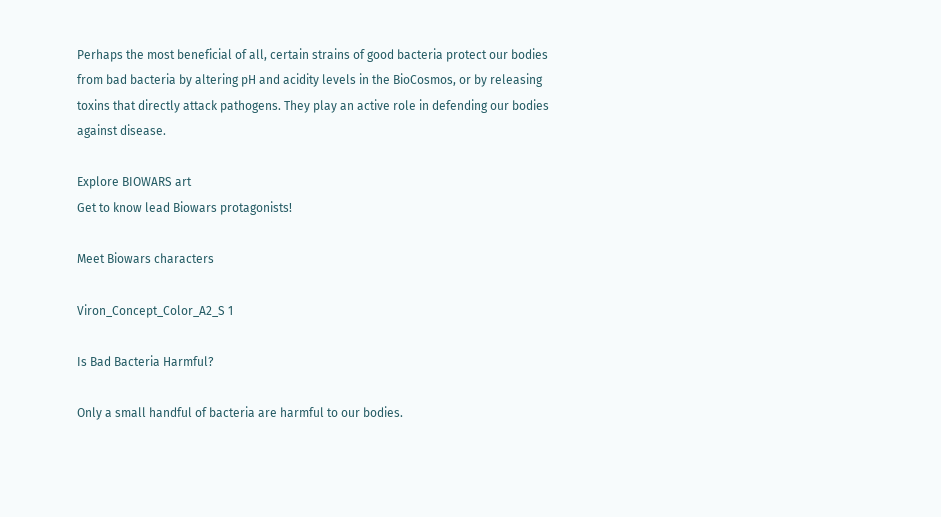Perhaps the most beneficial of all, certain strains of good bacteria protect our bodies from bad bacteria by altering pH and acidity levels in the BioCosmos, or by releasing toxins that directly attack pathogens. They play an active role in defending our bodies against disease.

Explore BIOWARS art
Get to know lead Biowars protagonists!

Meet Biowars characters

Viron_Concept_Color_A2_S 1

Is Bad Bacteria Harmful?

Only a small handful of bacteria are harmful to our bodies.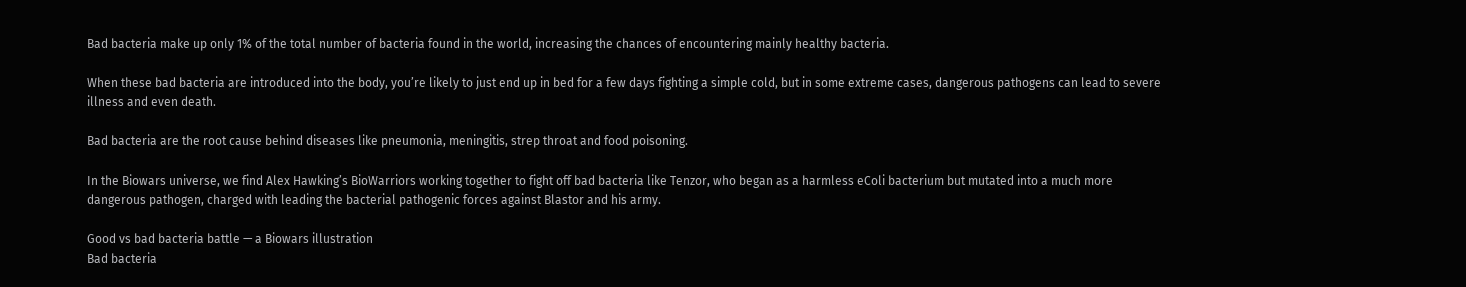Bad bacteria make up only 1% of the total number of bacteria found in the world, increasing the chances of encountering mainly healthy bacteria.

When these bad bacteria are introduced into the body, you’re likely to just end up in bed for a few days fighting a simple cold, but in some extreme cases, dangerous pathogens can lead to severe illness and even death.

Bad bacteria are the root cause behind diseases like pneumonia, meningitis, strep throat and food poisoning.

In the Biowars universe, we find Alex Hawking’s BioWarriors working together to fight off bad bacteria like Tenzor, who began as a harmless eColi bacterium but mutated into a much more dangerous pathogen, charged with leading the bacterial pathogenic forces against Blastor and his army.

Good vs bad bacteria battle — a Biowars illustration
Bad bacteria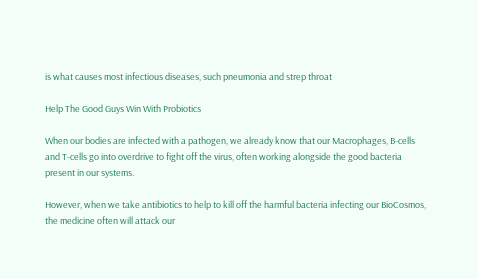is what causes most infectious diseases, such pneumonia and strep throat

Help The Good Guys Win With Probiotics

When our bodies are infected with a pathogen, we already know that our Macrophages, B-cells and T-cells go into overdrive to fight off the virus, often working alongside the good bacteria present in our systems.

However, when we take antibiotics to help to kill off the harmful bacteria infecting our BioCosmos, the medicine often will attack our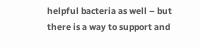helpful bacteria as well – but there is a way to support and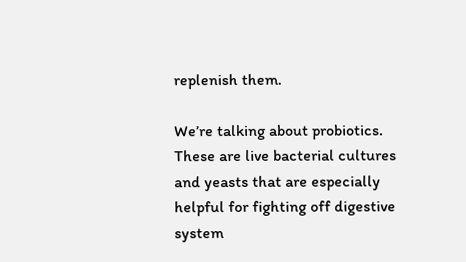replenish them.

We’re talking about probiotics. These are live bacterial cultures and yeasts that are especially helpful for fighting off digestive system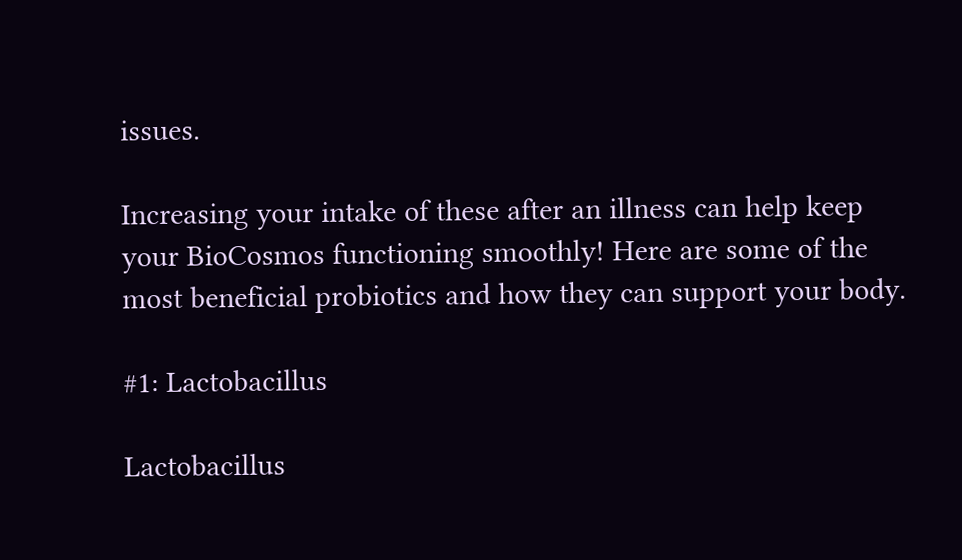issues.

Increasing your intake of these after an illness can help keep your BioCosmos functioning smoothly! Here are some of the most beneficial probiotics and how they can support your body.

#1: Lactobacillus

Lactobacillus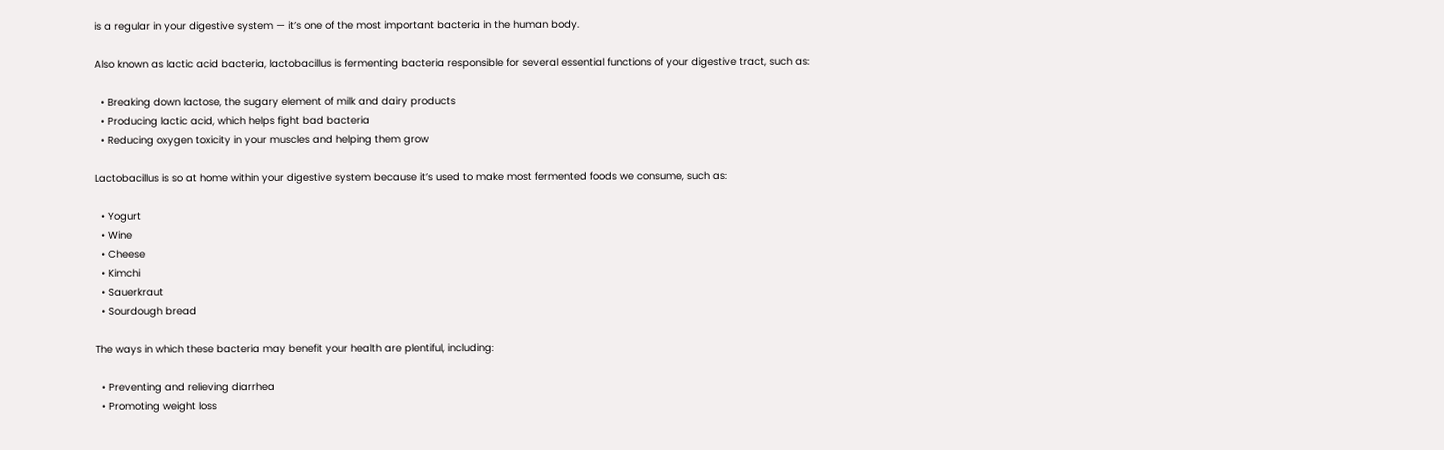is a regular in your digestive system — it’s one of the most important bacteria in the human body.

Also known as lactic acid bacteria, lactobacillus is fermenting bacteria responsible for several essential functions of your digestive tract, such as:

  • Breaking down lactose, the sugary element of milk and dairy products
  • Producing lactic acid, which helps fight bad bacteria
  • Reducing oxygen toxicity in your muscles and helping them grow

Lactobacillus is so at home within your digestive system because it’s used to make most fermented foods we consume, such as:

  • Yogurt
  • Wine
  • Cheese
  • Kimchi
  • Sauerkraut
  • Sourdough bread

The ways in which these bacteria may benefit your health are plentiful, including:

  • Preventing and relieving diarrhea
  • Promoting weight loss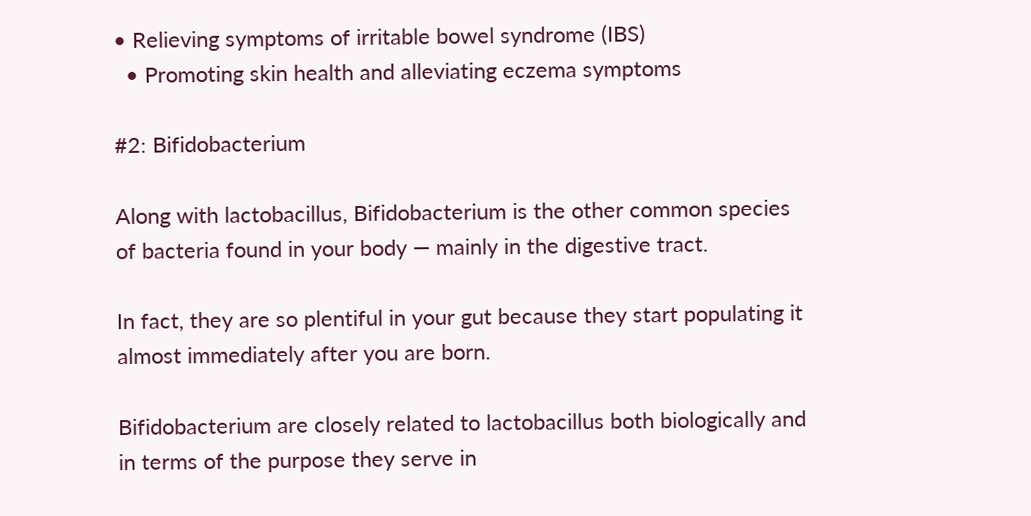• Relieving symptoms of irritable bowel syndrome (IBS)
  • Promoting skin health and alleviating eczema symptoms

#2: Bifidobacterium

Along with lactobacillus, Bifidobacterium is the other common species of bacteria found in your body — mainly in the digestive tract.

In fact, they are so plentiful in your gut because they start populating it almost immediately after you are born.

Bifidobacterium are closely related to lactobacillus both biologically and in terms of the purpose they serve in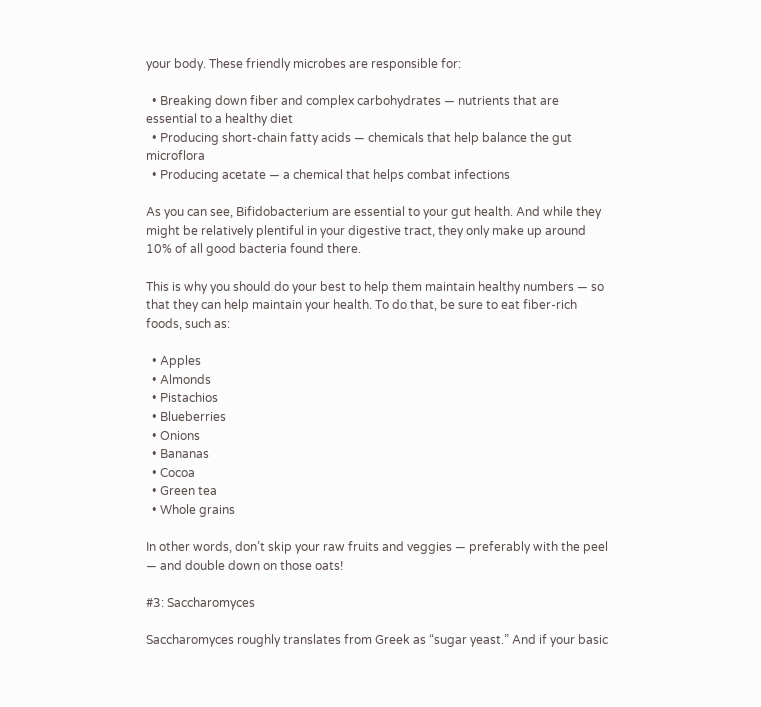your body. These friendly microbes are responsible for:

  • Breaking down fiber and complex carbohydrates — nutrients that are essential to a healthy diet
  • Producing short-chain fatty acids — chemicals that help balance the gut microflora
  • Producing acetate — a chemical that helps combat infections

As you can see, Bifidobacterium are essential to your gut health. And while they might be relatively plentiful in your digestive tract, they only make up around 10% of all good bacteria found there.

This is why you should do your best to help them maintain healthy numbers — so that they can help maintain your health. To do that, be sure to eat fiber-rich foods, such as:

  • Apples
  • Almonds
  • Pistachios
  • Blueberries
  • Onions
  • Bananas
  • Cocoa
  • Green tea
  • Whole grains

In other words, don’t skip your raw fruits and veggies — preferably with the peel — and double down on those oats!

#3: Saccharomyces

Saccharomyces roughly translates from Greek as “sugar yeast.” And if your basic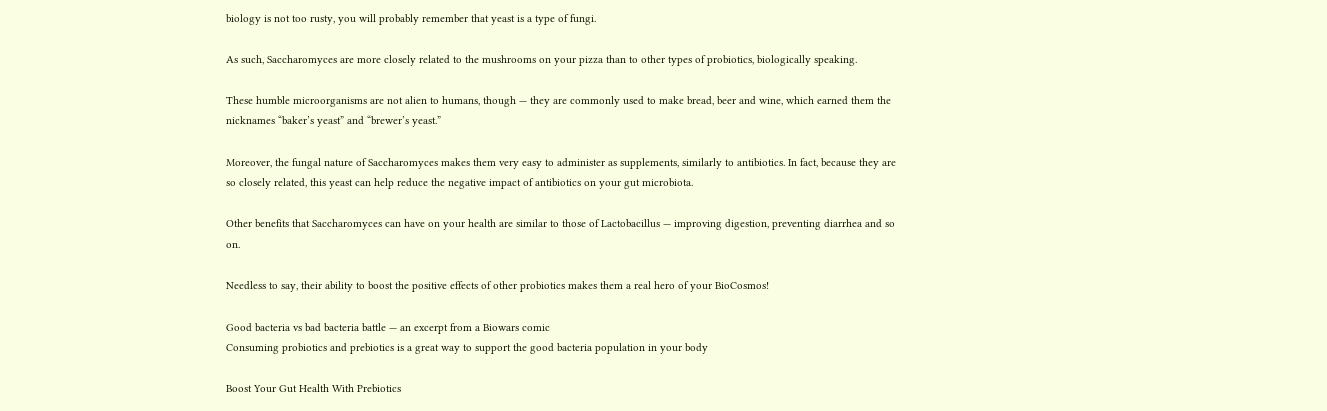biology is not too rusty, you will probably remember that yeast is a type of fungi.

As such, Saccharomyces are more closely related to the mushrooms on your pizza than to other types of probiotics, biologically speaking.

These humble microorganisms are not alien to humans, though — they are commonly used to make bread, beer and wine, which earned them the nicknames “baker’s yeast” and “brewer’s yeast.”

Moreover, the fungal nature of Saccharomyces makes them very easy to administer as supplements, similarly to antibiotics. In fact, because they are so closely related, this yeast can help reduce the negative impact of antibiotics on your gut microbiota.

Other benefits that Saccharomyces can have on your health are similar to those of Lactobacillus — improving digestion, preventing diarrhea and so on.

Needless to say, their ability to boost the positive effects of other probiotics makes them a real hero of your BioCosmos!

Good bacteria vs bad bacteria battle — an excerpt from a Biowars comic
Consuming probiotics and prebiotics is a great way to support the good bacteria population in your body

Boost Your Gut Health With Prebiotics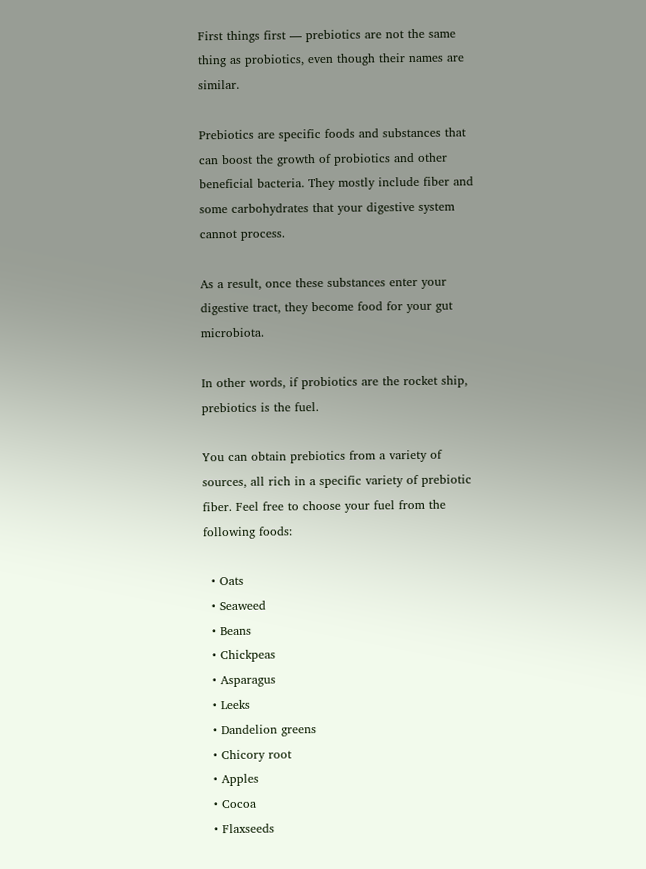First things first — prebiotics are not the same thing as probiotics, even though their names are similar.

Prebiotics are specific foods and substances that can boost the growth of probiotics and other beneficial bacteria. They mostly include fiber and some carbohydrates that your digestive system cannot process.

As a result, once these substances enter your digestive tract, they become food for your gut microbiota.

In other words, if probiotics are the rocket ship, prebiotics is the fuel.

You can obtain prebiotics from a variety of sources, all rich in a specific variety of prebiotic fiber. Feel free to choose your fuel from the following foods:

  • Oats
  • Seaweed
  • Beans
  • Chickpeas
  • Asparagus
  • Leeks
  • Dandelion greens
  • Chicory root
  • Apples
  • Cocoa
  • Flaxseeds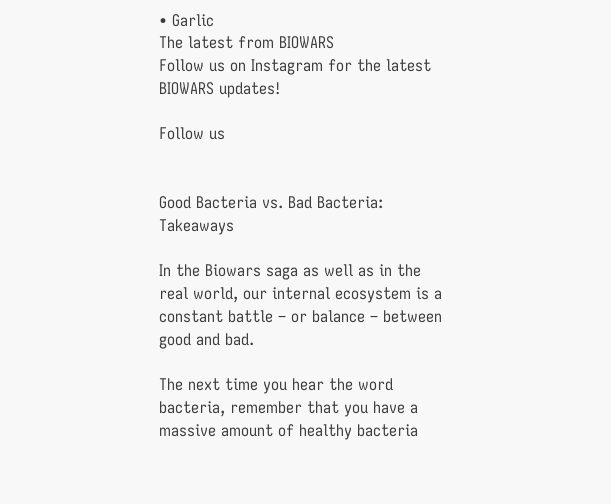• Garlic
The latest from BIOWARS
Follow us on Instagram for the latest BIOWARS updates!

Follow us


Good Bacteria vs. Bad Bacteria: Takeaways

In the Biowars saga as well as in the real world, our internal ecosystem is a constant battle – or balance – between good and bad.

The next time you hear the word bacteria, remember that you have a massive amount of healthy bacteria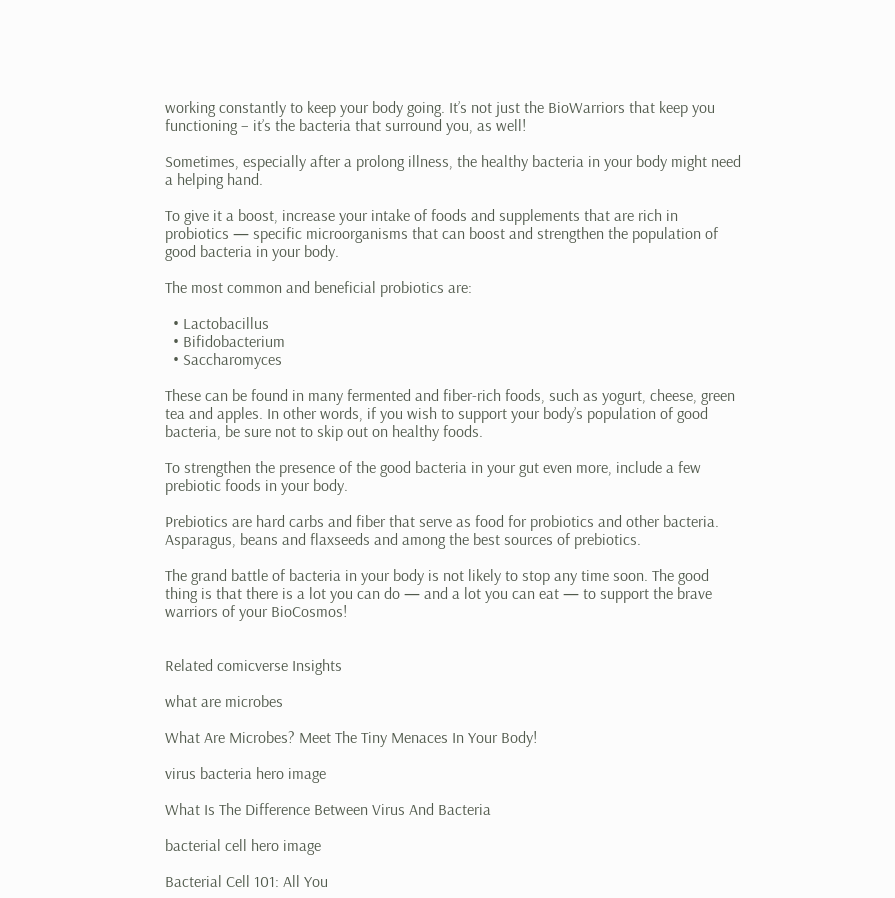working constantly to keep your body going. It’s not just the BioWarriors that keep you functioning – it’s the bacteria that surround you, as well!

Sometimes, especially after a prolong illness, the healthy bacteria in your body might need a helping hand.

To give it a boost, increase your intake of foods and supplements that are rich in probiotics — specific microorganisms that can boost and strengthen the population of good bacteria in your body.

The most common and beneficial probiotics are:

  • Lactobacillus
  • Bifidobacterium
  • Saccharomyces

These can be found in many fermented and fiber-rich foods, such as yogurt, cheese, green tea and apples. In other words, if you wish to support your body’s population of good bacteria, be sure not to skip out on healthy foods.

To strengthen the presence of the good bacteria in your gut even more, include a few prebiotic foods in your body.

Prebiotics are hard carbs and fiber that serve as food for probiotics and other bacteria. Asparagus, beans and flaxseeds and among the best sources of prebiotics.

The grand battle of bacteria in your body is not likely to stop any time soon. The good thing is that there is a lot you can do — and a lot you can eat — to support the brave warriors of your BioCosmos!


Related comicverse Insights

what are microbes

What Are Microbes? Meet The Tiny Menaces In Your Body!

virus bacteria hero image

What Is The Difference Between Virus And Bacteria

bacterial cell hero image

Bacterial Cell 101: All You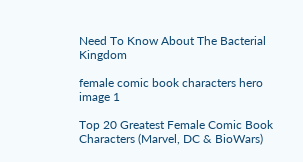Need To Know About The Bacterial Kingdom

female comic book characters hero image 1

Top 20 Greatest Female Comic Book Characters (Marvel, DC & BioWars)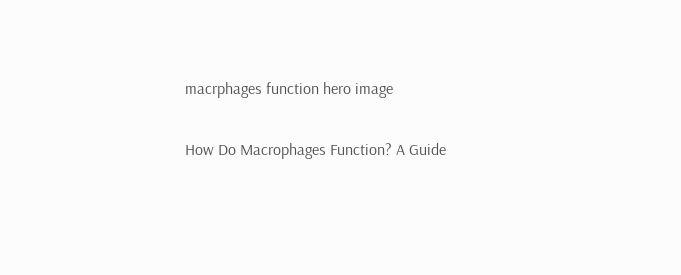macrphages function hero image

How Do Macrophages Function? A Guide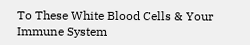To These White Blood Cells & Your Immune System